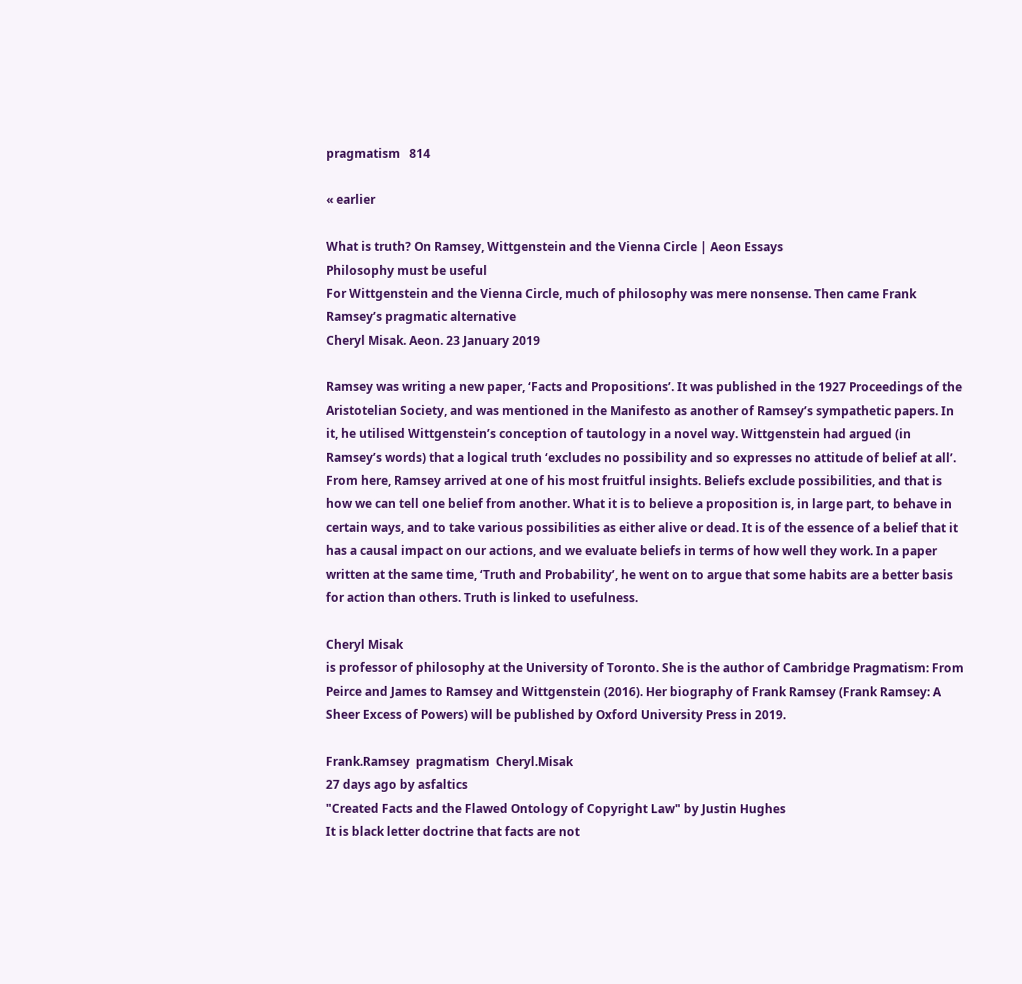pragmatism   814

« earlier

What is truth? On Ramsey, Wittgenstein and the Vienna Circle | Aeon Essays
Philosophy must be useful
For Wittgenstein and the Vienna Circle, much of philosophy was mere nonsense. Then came Frank Ramsey’s pragmatic alternative
Cheryl Misak. Aeon. 23 January 2019

Ramsey was writing a new paper, ‘Facts and Propositions’. It was published in the 1927 Proceedings of the Aristotelian Society, and was mentioned in the Manifesto as another of Ramsey’s sympathetic papers. In it, he utilised Wittgenstein’s conception of tautology in a novel way. Wittgenstein had argued (in Ramsey’s words) that a logical truth ‘excludes no possibility and so expresses no attitude of belief at all’. From here, Ramsey arrived at one of his most fruitful insights. Beliefs exclude possibilities, and that is how we can tell one belief from another. What it is to believe a proposition is, in large part, to behave in certain ways, and to take various possibilities as either alive or dead. It is of the essence of a belief that it has a causal impact on our actions, and we evaluate beliefs in terms of how well they work. In a paper written at the same time, ‘Truth and Probability’, he went on to argue that some habits are a better basis for action than others. Truth is linked to usefulness.

Cheryl Misak
is professor of philosophy at the University of Toronto. She is the author of Cambridge Pragmatism: From Peirce and James to Ramsey and Wittgenstein (2016). Her biography of Frank Ramsey (Frank Ramsey: A Sheer Excess of Powers) will be published by Oxford University Press in 2019.

Frank.Ramsey  pragmatism  Cheryl.Misak
27 days ago by asfaltics
"Created Facts and the Flawed Ontology of Copyright Law" by Justin Hughes
It is black letter doctrine that facts are not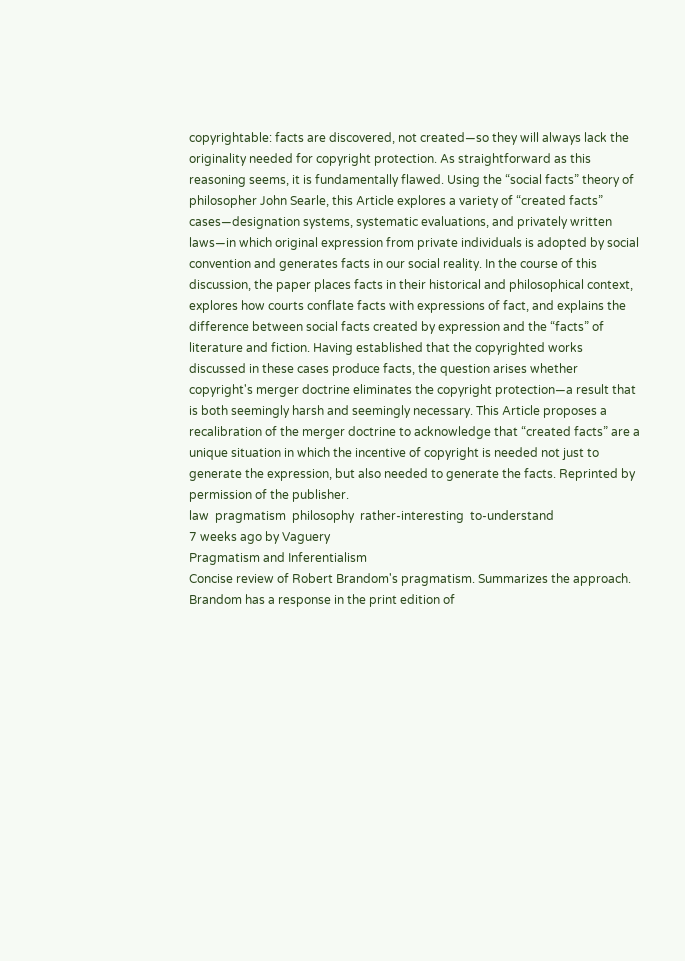copyrightable: facts are discovered, not created—so they will always lack the originality needed for copyright protection. As straightforward as this reasoning seems, it is fundamentally flawed. Using the “social facts” theory of philosopher John Searle, this Article explores a variety of “created facts” cases—designation systems, systematic evaluations, and privately written laws—in which original expression from private individuals is adopted by social convention and generates facts in our social reality. In the course of this discussion, the paper places facts in their historical and philosophical context, explores how courts conflate facts with expressions of fact, and explains the difference between social facts created by expression and the “facts” of literature and fiction. Having established that the copyrighted works discussed in these cases produce facts, the question arises whether copyright's merger doctrine eliminates the copyright protection—a result that is both seemingly harsh and seemingly necessary. This Article proposes a recalibration of the merger doctrine to acknowledge that “created facts” are a unique situation in which the incentive of copyright is needed not just to generate the expression, but also needed to generate the facts. Reprinted by permission of the publisher.
law  pragmatism  philosophy  rather-interesting  to-understand
7 weeks ago by Vaguery
Pragmatism and Inferentialism
Concise review of Robert Brandom's pragmatism. Summarizes the approach. Brandom has a response in the print edition of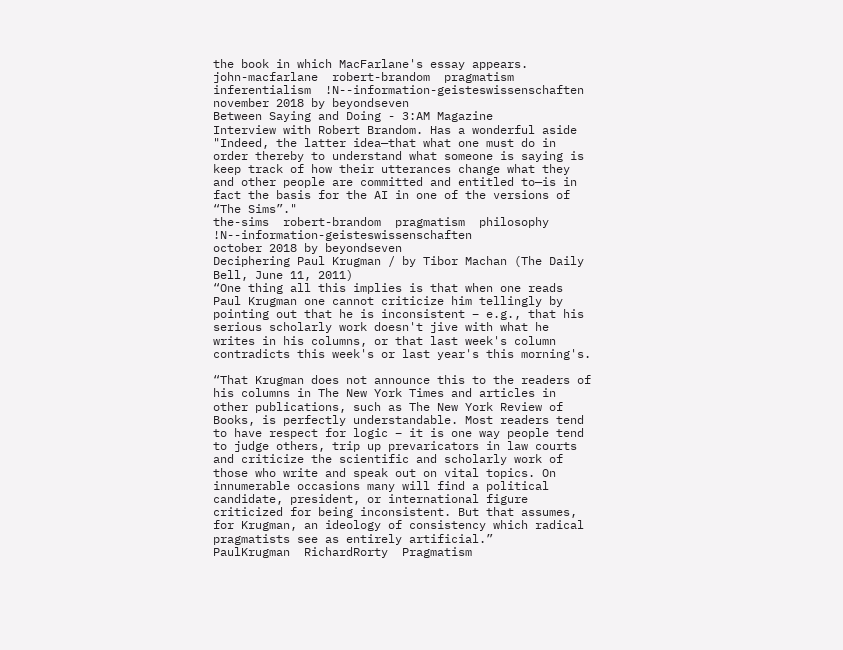the book in which MacFarlane's essay appears.
john-macfarlane  robert-brandom  pragmatism  inferentialism  !N--information-geisteswissenschaften
november 2018 by beyondseven
Between Saying and Doing - 3:AM Magazine
Interview with Robert Brandom. Has a wonderful aside "Indeed, the latter idea—that what one must do in order thereby to understand what someone is saying is keep track of how their utterances change what they and other people are committed and entitled to—is in fact the basis for the AI in one of the versions of “The Sims”."
the-sims  robert-brandom  pragmatism  philosophy  !N--information-geisteswissenschaften
october 2018 by beyondseven
Deciphering Paul Krugman / by Tibor Machan (The Daily Bell, June 11, 2011)
“One thing all this implies is that when one reads Paul Krugman one cannot criticize him tellingly by pointing out that he is inconsistent – e.g., that his serious scholarly work doesn't jive with what he writes in his columns, or that last week's column contradicts this week's or last year's this morning's.

“That Krugman does not announce this to the readers of his columns in The New York Times and articles in other publications, such as The New York Review of Books, is perfectly understandable. Most readers tend to have respect for logic – it is one way people tend to judge others, trip up prevaricators in law courts and criticize the scientific and scholarly work of those who write and speak out on vital topics. On innumerable occasions many will find a political candidate, president, or international figure criticized for being inconsistent. But that assumes, for Krugman, an ideology of consistency which radical pragmatists see as entirely artificial.”
PaulKrugman  RichardRorty  Pragmatism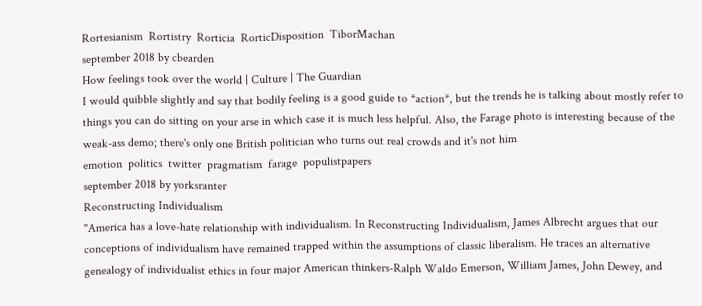Rortesianism  Rortistry  Rorticia  RorticDisposition  TiborMachan
september 2018 by cbearden
How feelings took over the world | Culture | The Guardian
I would quibble slightly and say that bodily feeling is a good guide to *action*, but the trends he is talking about mostly refer to things you can do sitting on your arse in which case it is much less helpful. Also, the Farage photo is interesting because of the weak-ass demo; there's only one British politician who turns out real crowds and it's not him
emotion  politics  twitter  pragmatism  farage  populistpapers
september 2018 by yorksranter
Reconstructing Individualism
"America has a love-hate relationship with individualism. In Reconstructing Individualism, James Albrecht argues that our conceptions of individualism have remained trapped within the assumptions of classic liberalism. He traces an alternative genealogy of individualist ethics in four major American thinkers-Ralph Waldo Emerson, William James, John Dewey, and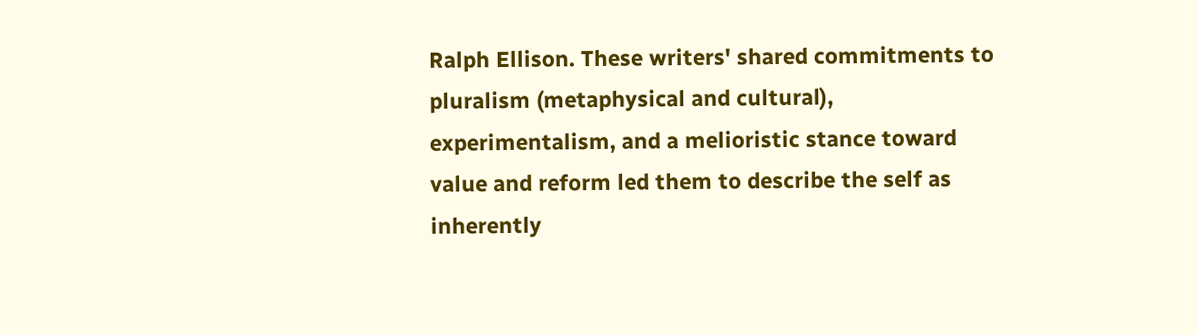Ralph Ellison. These writers' shared commitments to pluralism (metaphysical and cultural), experimentalism, and a melioristic stance toward value and reform led them to describe the self as inherently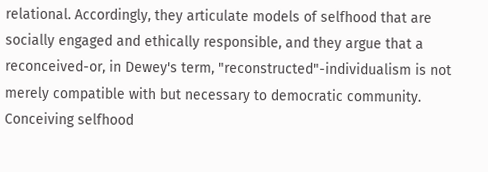relational. Accordingly, they articulate models of selfhood that are socially engaged and ethically responsible, and they argue that a reconceived-or, in Dewey's term, "reconstructed"-individualism is not merely compatible with but necessary to democratic community. Conceiving selfhood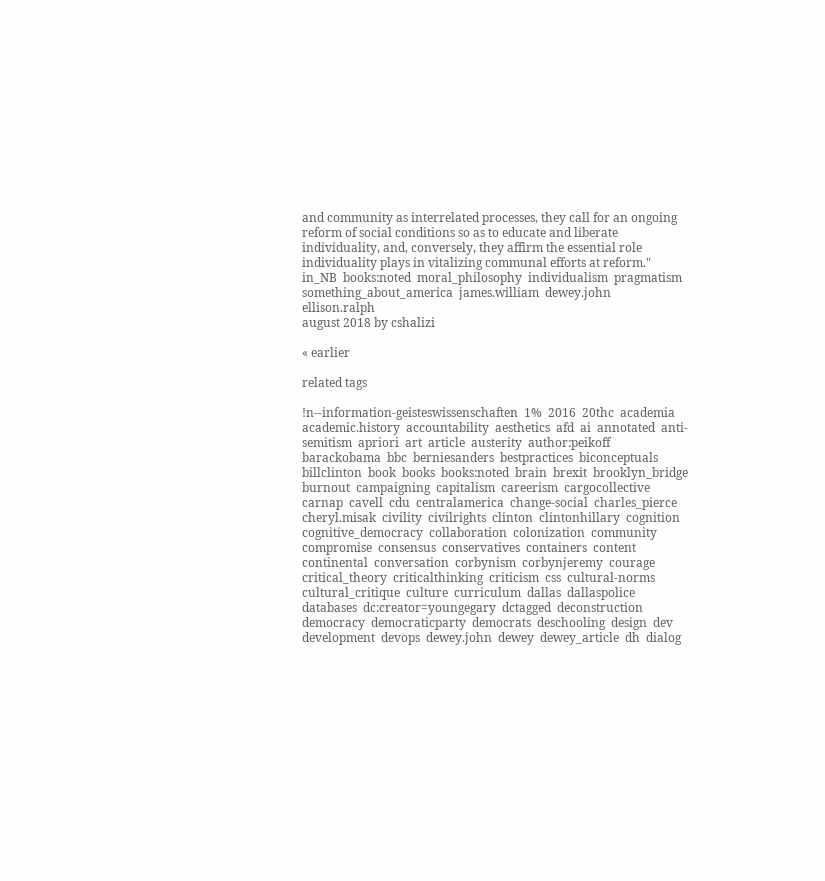and community as interrelated processes, they call for an ongoing reform of social conditions so as to educate and liberate individuality, and, conversely, they affirm the essential role individuality plays in vitalizing communal efforts at reform."
in_NB  books:noted  moral_philosophy  individualism  pragmatism  something_about_america  james.william  dewey.john  ellison.ralph
august 2018 by cshalizi

« earlier

related tags

!n--information-geisteswissenschaften  1%  2016  20thc  academia  academic.history  accountability  aesthetics  afd  ai  annotated  anti-semitism  apriori  art  article  austerity  author:peikoff  barackobama  bbc  berniesanders  bestpractices  biconceptuals  billclinton  book  books  books:noted  brain  brexit  brooklyn_bridge  burnout  campaigning  capitalism  careerism  cargocollective  carnap  cavell  cdu  centralamerica  change-social  charles_pierce  cheryl.misak  civility  civilrights  clinton  clintonhillary  cognition  cognitive_democracy  collaboration  colonization  community  compromise  consensus  conservatives  containers  content  continental  conversation  corbynism  corbynjeremy  courage  critical_theory  criticalthinking  criticism  css  cultural-norms  cultural_critique  culture  curriculum  dallas  dallaspolice  databases  dc:creator=youngegary  dctagged  deconstruction  democracy  democraticparty  democrats  deschooling  design  dev  development  devops  dewey.john  dewey  dewey_article  dh  dialog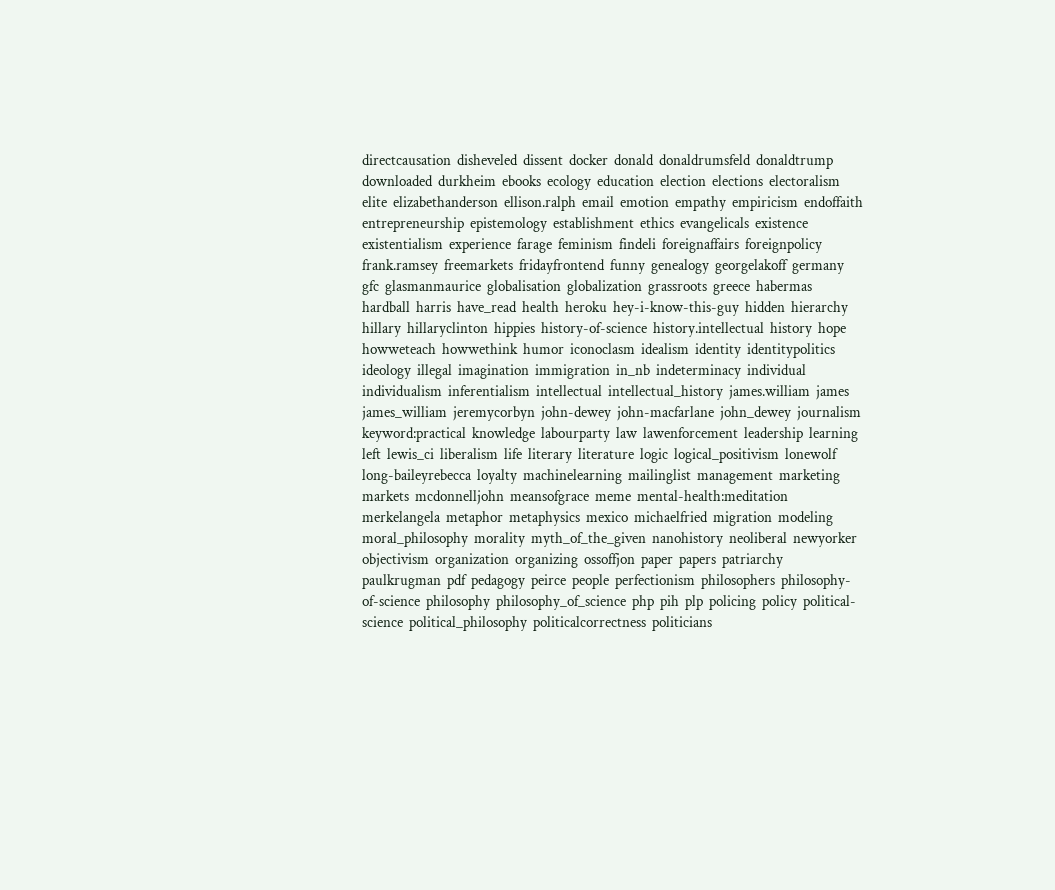directcausation  disheveled  dissent  docker  donald  donaldrumsfeld  donaldtrump  downloaded  durkheim  ebooks  ecology  education  election  elections  electoralism  elite  elizabethanderson  ellison.ralph  email  emotion  empathy  empiricism  endoffaith  entrepreneurship  epistemology  establishment  ethics  evangelicals  existence  existentialism  experience  farage  feminism  findeli  foreignaffairs  foreignpolicy  frank.ramsey  freemarkets  fridayfrontend  funny  genealogy  georgelakoff  germany  gfc  glasmanmaurice  globalisation  globalization  grassroots  greece  habermas  hardball  harris  have_read  health  heroku  hey-i-know-this-guy  hidden  hierarchy  hillary  hillaryclinton  hippies  history-of-science  history.intellectual  history  hope  howweteach  howwethink  humor  iconoclasm  idealism  identity  identitypolitics  ideology  illegal  imagination  immigration  in_nb  indeterminacy  individual  individualism  inferentialism  intellectual  intellectual_history  james.william  james  james_william  jeremycorbyn  john-dewey  john-macfarlane  john_dewey  journalism  keyword:practical  knowledge  labourparty  law  lawenforcement  leadership  learning  left  lewis_ci  liberalism  life  literary  literature  logic  logical_positivism  lonewolf  long-baileyrebecca  loyalty  machinelearning  mailinglist  management  marketing  markets  mcdonnelljohn  meansofgrace  meme  mental-health:meditation  merkelangela  metaphor  metaphysics  mexico  michaelfried  migration  modeling  moral_philosophy  morality  myth_of_the_given  nanohistory  neoliberal  newyorker  objectivism  organization  organizing  ossoffjon  paper  papers  patriarchy  paulkrugman  pdf  pedagogy  peirce  people  perfectionism  philosophers  philosophy-of-science  philosophy  philosophy_of_science  php  pih  plp  policing  policy  political-science  political_philosophy  politicalcorrectness  politicians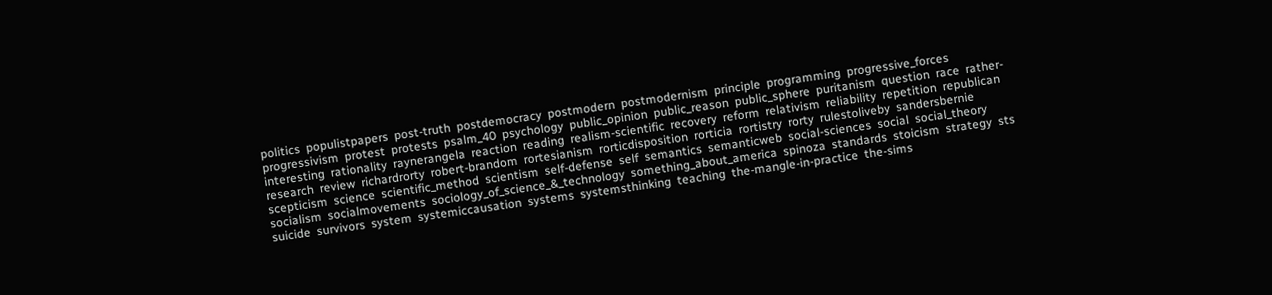politics  populistpapers  post-truth  postdemocracy  postmodern  postmodernism  principle  programming  progressive_forces  progressivism  protest  protests  psalm_40  psychology  public_opinion  public_reason  public_sphere  puritanism  question  race  rather-interesting  rationality  raynerangela  reaction  reading  realism-scientific  recovery  reform  relativism  reliability  repetition  republican  research  review  richardrorty  robert-brandom  rortesianism  rorticdisposition  rorticia  rortistry  rorty  rulestoliveby  sandersbernie  scepticism  science  scientific_method  scientism  self-defense  self  semantics  semanticweb  social-sciences  social  social_theory  socialism  socialmovements  sociology_of_science_&_technology  something_about_america  spinoza  standards  stoicism  strategy  sts  suicide  survivors  system  systemiccausation  systems  systemsthinking  teaching  the-mangle-in-practice  the-sims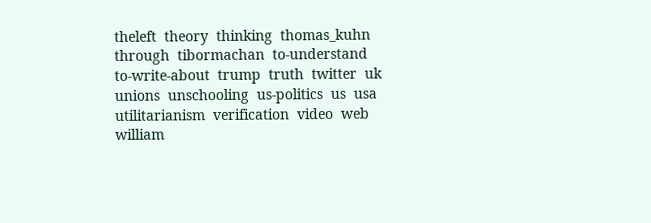theleft  theory  thinking  thomas_kuhn  through  tibormachan  to-understand  to-write-about  trump  truth  twitter  uk  unions  unschooling  us-politics  us  usa  utilitarianism  verification  video  web  william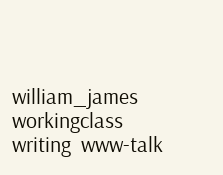william_james  workingclass  writing  www-talk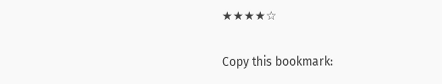★★★★☆

Copy this bookmark: